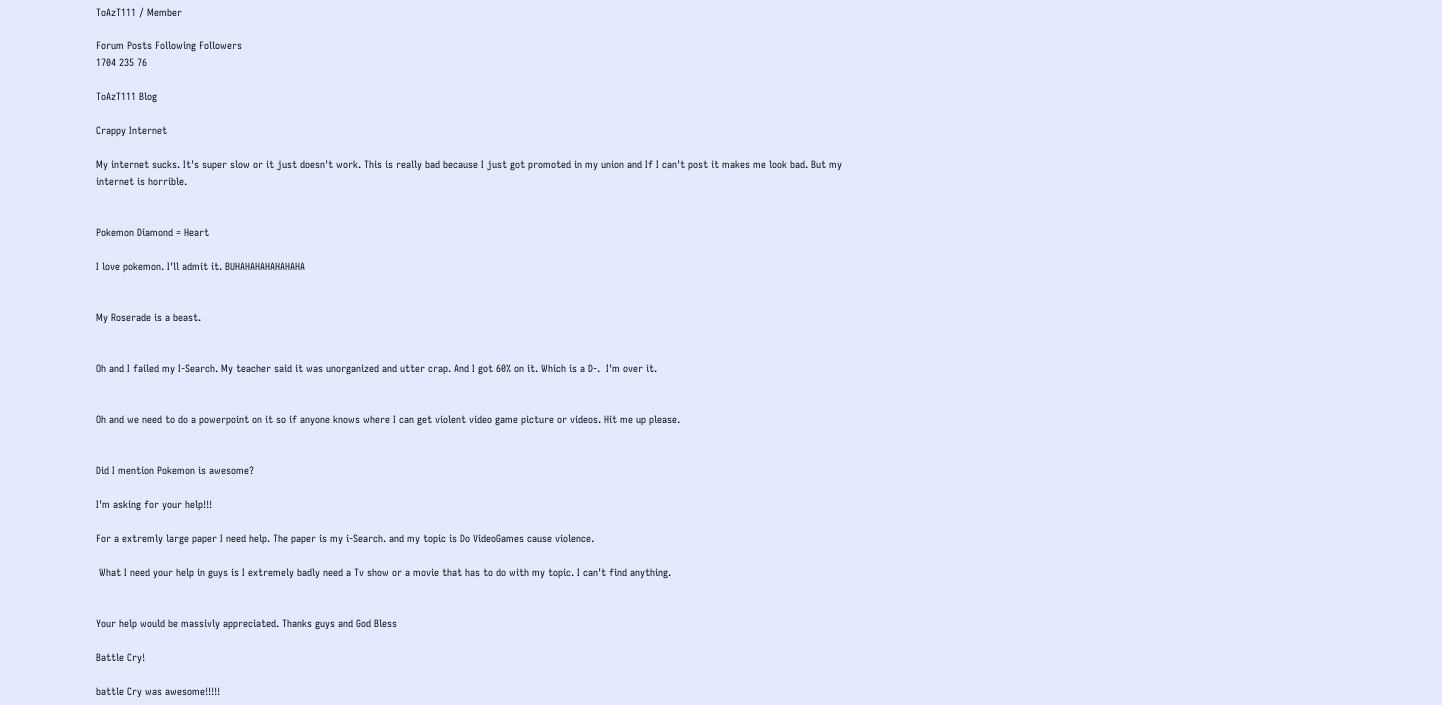ToAzT111 / Member

Forum Posts Following Followers
1704 235 76

ToAzT111 Blog

Crappy Internet

My internet sucks. It's super slow or it just doesn't work. This is really bad because I just got promoted in my union and If I can't post it makes me look bad. But my internet is horrible.


Pokemon Diamond = Heart

I love pokemon. I'll admit it. BUHAHAHAHAHAHAHA


My Roserade is a beast.


Oh and I failed my I-Search. My teacher said it was unorganized and utter crap. And I got 60% on it. Which is a D-.  I'm over it.


Oh and we need to do a powerpoint on it so if anyone knows where I can get violent video game picture or videos. Hit me up please.


Did I mention Pokemon is awesome?

I'm asking for your help!!!

For a extremly large paper I need help. The paper is my i-Search. and my topic is Do VideoGames cause violence.

 What I need your help in guys is I extremely badly need a Tv show or a movie that has to do with my topic. I can't find anything.


Your help would be massivly appreciated. Thanks guys and God Bless

Battle Cry!

battle Cry was awesome!!!!!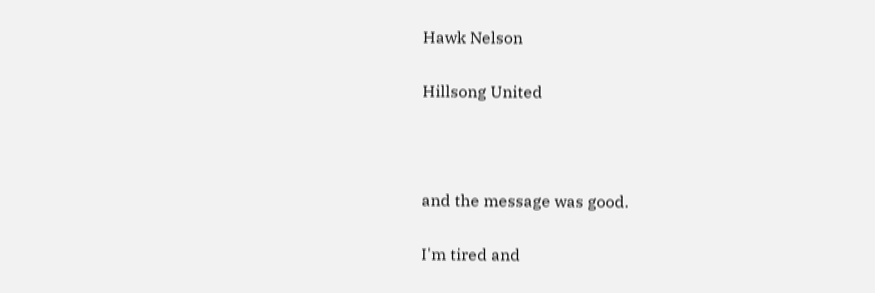Hawk Nelson

Hillsong United



and the message was good.

I'm tired and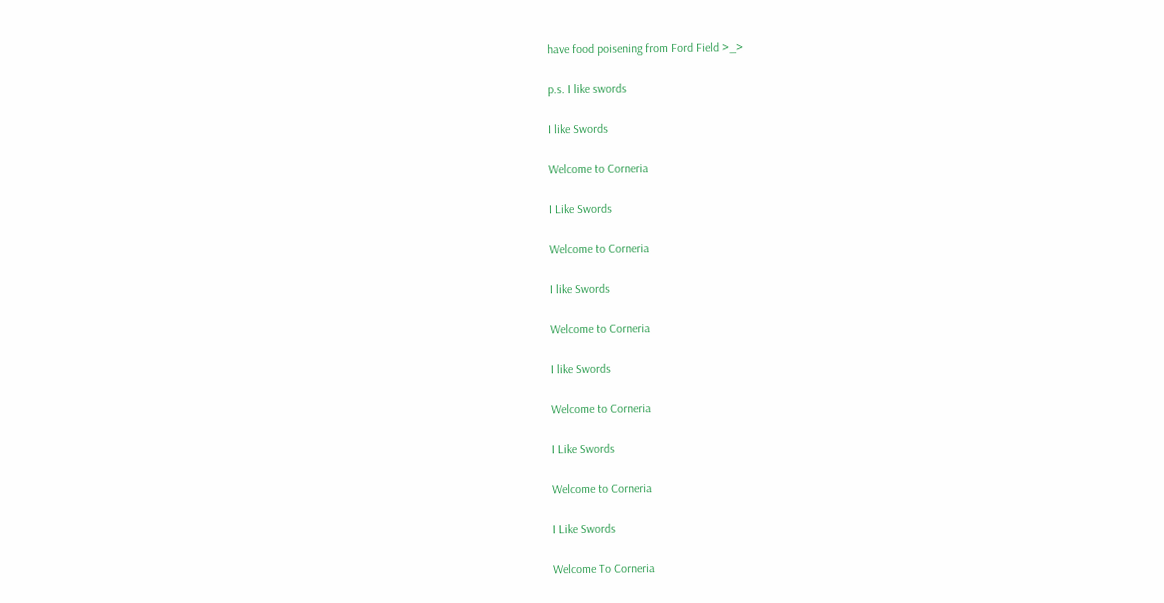have food poisening from Ford Field >_>

p.s. I like swords

I like Swords

Welcome to Corneria

I Like Swords

Welcome to Corneria

I like Swords

Welcome to Corneria

I like Swords

Welcome to Corneria

I Like Swords

Welcome to Corneria

I Like Swords

Welcome To Corneria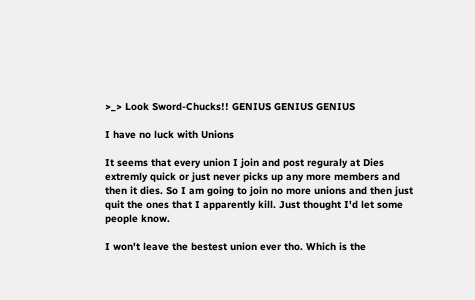>_> Look Sword-Chucks!! GENIUS GENIUS GENIUS

I have no luck with Unions

It seems that every union I join and post reguraly at Dies extremly quick or just never picks up any more members and then it dies. So I am going to join no more unions and then just quit the ones that I apparently kill. Just thought I'd let some people know.

I won't leave the bestest union ever tho. Which is the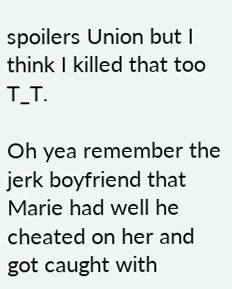spoilers Union but I think I killed that too T_T.

Oh yea remember the jerk boyfriend that Marie had well he cheated on her and got caught with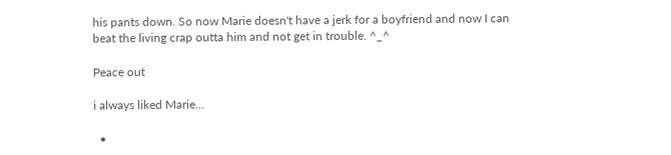his pants down. So now Marie doesn't have a jerk for a boyfriend and now I can beat the living crap outta him and not get in trouble. ^_^

Peace out

i always liked Marie...

  •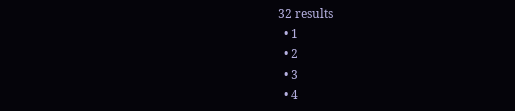32 results
  • 1
  • 2
  • 3
  • 4